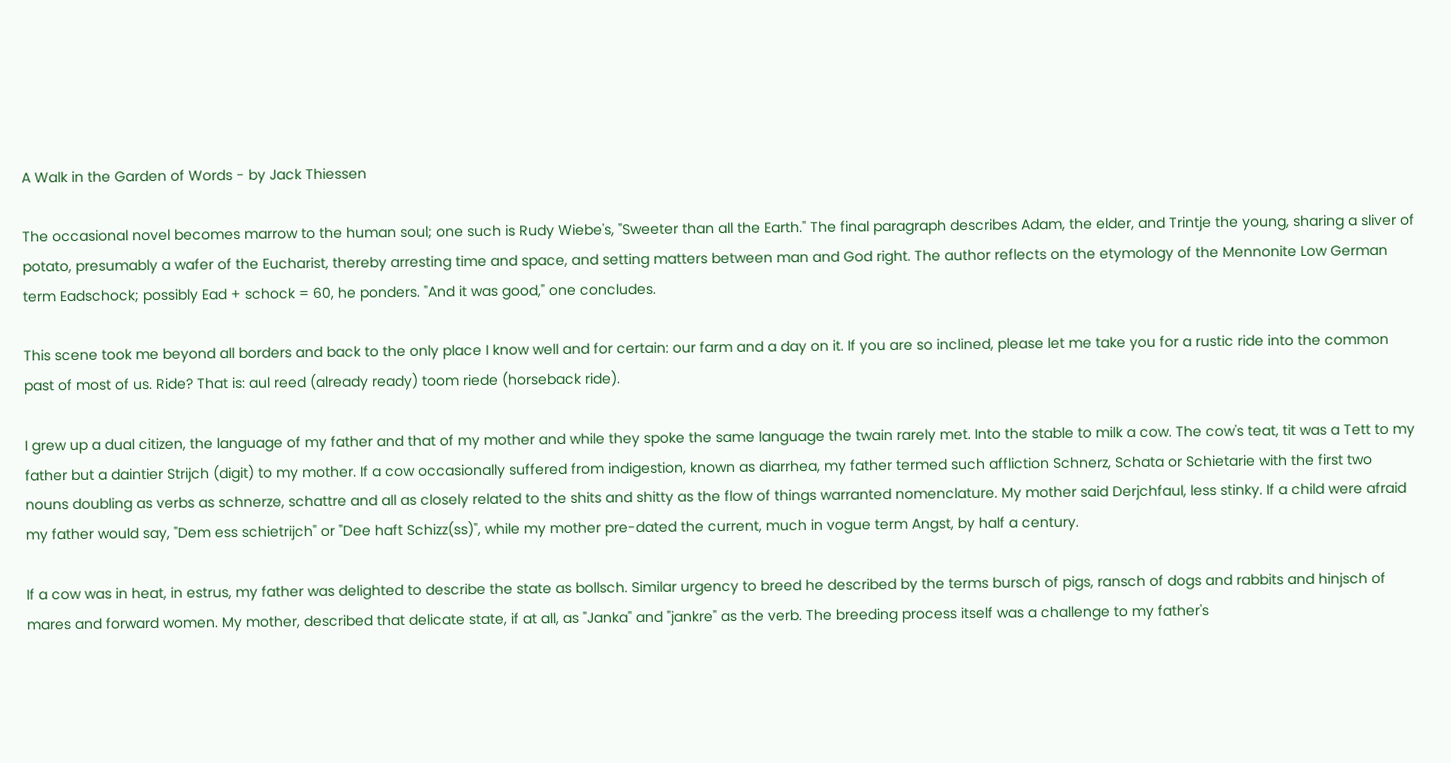A Walk in the Garden of Words - by Jack Thiessen

The occasional novel becomes marrow to the human soul; one such is Rudy Wiebe's, "Sweeter than all the Earth." The final paragraph describes Adam, the elder, and Trintje the young, sharing a sliver of potato, presumably a wafer of the Eucharist, thereby arresting time and space, and setting matters between man and God right. The author reflects on the etymology of the Mennonite Low German term Eadschock; possibly Ead + schock = 60, he ponders. "And it was good," one concludes.

This scene took me beyond all borders and back to the only place I know well and for certain: our farm and a day on it. If you are so inclined, please let me take you for a rustic ride into the common past of most of us. Ride? That is: aul reed (already ready) toom riede (horseback ride).

I grew up a dual citizen, the language of my father and that of my mother and while they spoke the same language the twain rarely met. Into the stable to milk a cow. The cow's teat, tit was a Tett to my father but a daintier Strijch (digit) to my mother. If a cow occasionally suffered from indigestion, known as diarrhea, my father termed such affliction Schnerz, Schata or Schietarie with the first two nouns doubling as verbs as schnerze, schattre and all as closely related to the shits and shitty as the flow of things warranted nomenclature. My mother said Derjchfaul, less stinky. If a child were afraid my father would say, "Dem ess schietrijch" or "Dee haft Schizz(ss)", while my mother pre-dated the current, much in vogue term Angst, by half a century.

If a cow was in heat, in estrus, my father was delighted to describe the state as bollsch. Similar urgency to breed he described by the terms bursch of pigs, ransch of dogs and rabbits and hinjsch of mares and forward women. My mother, described that delicate state, if at all, as "Janka" and "jankre" as the verb. The breeding process itself was a challenge to my father's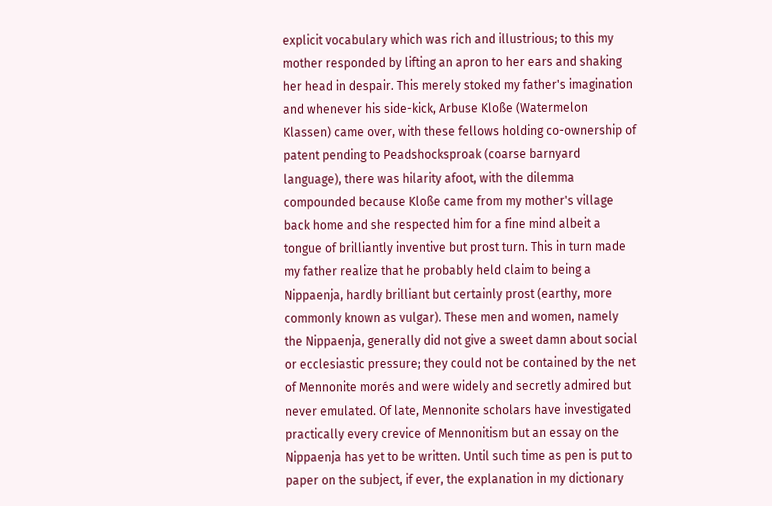explicit vocabulary which was rich and illustrious; to this my mother responded by lifting an apron to her ears and shaking her head in despair. This merely stoked my father's imagination and whenever his side-kick, Arbuse Kloße (Watermelon Klassen) came over, with these fellows holding co-ownership of patent pending to Peadshocksproak (coarse barnyard language), there was hilarity afoot, with the dilemma compounded because Kloße came from my mother's village back home and she respected him for a fine mind albeit a tongue of brilliantly inventive but prost turn. This in turn made my father realize that he probably held claim to being a Nippaenja, hardly brilliant but certainly prost (earthy, more commonly known as vulgar). These men and women, namely the Nippaenja, generally did not give a sweet damn about social or ecclesiastic pressure; they could not be contained by the net of Mennonite morés and were widely and secretly admired but never emulated. Of late, Mennonite scholars have investigated practically every crevice of Mennonitism but an essay on the Nippaenja has yet to be written. Until such time as pen is put to paper on the subject, if ever, the explanation in my dictionary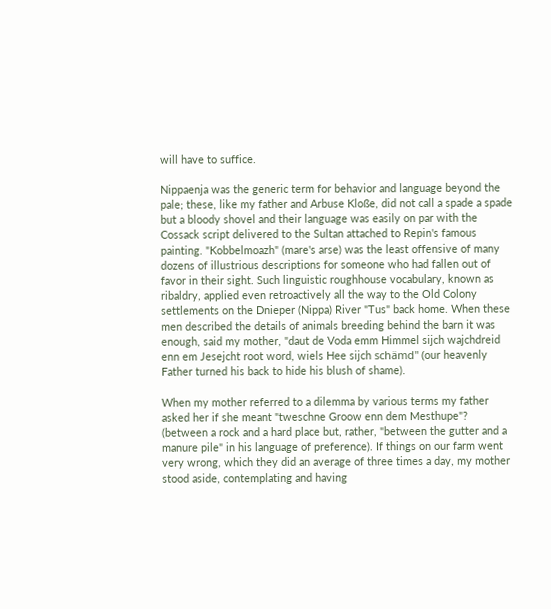will have to suffice.

Nippaenja was the generic term for behavior and language beyond the pale; these, like my father and Arbuse Kloße, did not call a spade a spade but a bloody shovel and their language was easily on par with the Cossack script delivered to the Sultan attached to Repin's famous painting. "Kobbelmoazh" (mare's arse) was the least offensive of many dozens of illustrious descriptions for someone who had fallen out of favor in their sight. Such linguistic roughhouse vocabulary, known as ribaldry, applied even retroactively all the way to the Old Colony settlements on the Dnieper (Nippa) River "Tus" back home. When these men described the details of animals breeding behind the barn it was enough, said my mother, "daut de Voda emm Himmel sijch wajchdreid enn em Jesejcht root word, wiels Hee sijch schämd" (our heavenly Father turned his back to hide his blush of shame).

When my mother referred to a dilemma by various terms my father asked her if she meant "tweschne Groow enn dem Mesthupe"? (between a rock and a hard place but, rather, "between the gutter and a manure pile" in his language of preference). If things on our farm went very wrong, which they did an average of three times a day, my mother stood aside, contemplating and having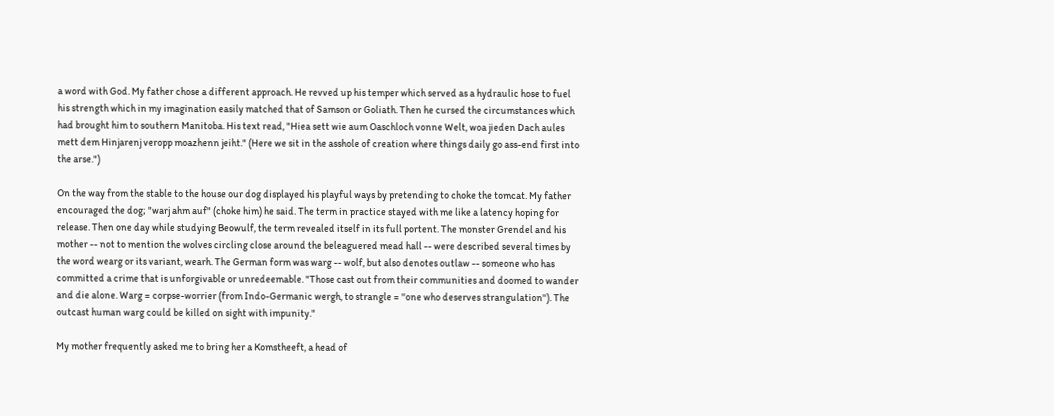a word with God. My father chose a different approach. He revved up his temper which served as a hydraulic hose to fuel his strength which in my imagination easily matched that of Samson or Goliath. Then he cursed the circumstances which had brought him to southern Manitoba. His text read, "Hiea sett wie aum Oaschloch vonne Welt, woa jieden Dach aules mett dem Hinjarenj veropp moazhenn jeiht." (Here we sit in the asshole of creation where things daily go ass-end first into the arse.")

On the way from the stable to the house our dog displayed his playful ways by pretending to choke the tomcat. My father encouraged the dog; "warj ahm auf" (choke him) he said. The term in practice stayed with me like a latency hoping for release. Then one day while studying Beowulf, the term revealed itself in its full portent. The monster Grendel and his mother -- not to mention the wolves circling close around the beleaguered mead hall -- were described several times by the word wearg or its variant, wearh. The German form was warg -- wolf, but also denotes outlaw -- someone who has committed a crime that is unforgivable or unredeemable. "Those cast out from their communities and doomed to wander and die alone. Warg = corpse-worrier (from Indo-Germanic wergh, to strangle = ''one who deserves strangulation''). The outcast human warg could be killed on sight with impunity."

My mother frequently asked me to bring her a Komstheeft, a head of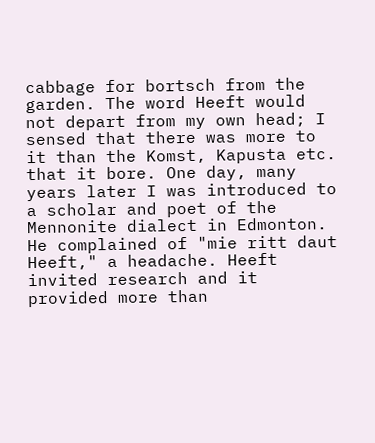cabbage for bortsch from the garden. The word Heeft would not depart from my own head; I sensed that there was more to it than the Komst, Kapusta etc. that it bore. One day, many years later I was introduced to a scholar and poet of the Mennonite dialect in Edmonton. He complained of "mie ritt daut Heeft," a headache. Heeft invited research and it provided more than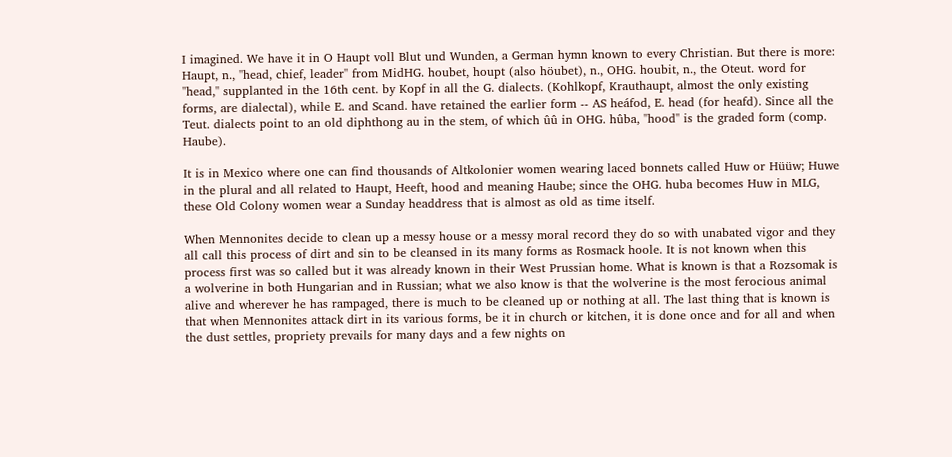I imagined. We have it in O Haupt voll Blut und Wunden, a German hymn known to every Christian. But there is more: Haupt, n., ''head, chief, leader'' from MidHG. houbet, houpt (also höubet), n., OHG. houbit, n., the Oteut. word for ''head,'' supplanted in the 16th cent. by Kopf in all the G. dialects. (Kohlkopf, Krauthaupt, almost the only existing forms, are dialectal), while E. and Scand. have retained the earlier form -- AS heáfod, E. head (for heafd). Since all the Teut. dialects point to an old diphthong au in the stem, of which ûû in OHG. hûba, ''hood'' is the graded form (comp. Haube).

It is in Mexico where one can find thousands of Altkolonier women wearing laced bonnets called Huw or Hüüw; Huwe in the plural and all related to Haupt, Heeft, hood and meaning Haube; since the OHG. huba becomes Huw in MLG, these Old Colony women wear a Sunday headdress that is almost as old as time itself.

When Mennonites decide to clean up a messy house or a messy moral record they do so with unabated vigor and they all call this process of dirt and sin to be cleansed in its many forms as Rosmack hoole. It is not known when this process first was so called but it was already known in their West Prussian home. What is known is that a Rozsomak is a wolverine in both Hungarian and in Russian; what we also know is that the wolverine is the most ferocious animal alive and wherever he has rampaged, there is much to be cleaned up or nothing at all. The last thing that is known is that when Mennonites attack dirt in its various forms, be it in church or kitchen, it is done once and for all and when the dust settles, propriety prevails for many days and a few nights on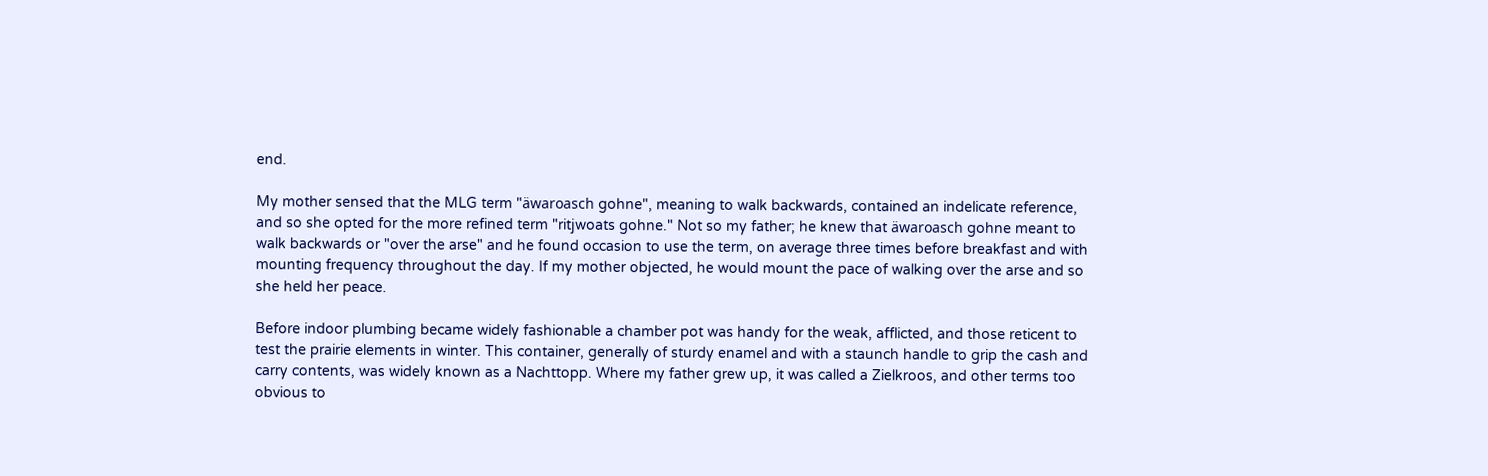end.

My mother sensed that the MLG term "äwaroasch gohne", meaning to walk backwards, contained an indelicate reference, and so she opted for the more refined term "ritjwoats gohne." Not so my father; he knew that äwaroasch gohne meant to walk backwards or "over the arse" and he found occasion to use the term, on average three times before breakfast and with mounting frequency throughout the day. If my mother objected, he would mount the pace of walking over the arse and so she held her peace.

Before indoor plumbing became widely fashionable a chamber pot was handy for the weak, afflicted, and those reticent to test the prairie elements in winter. This container, generally of sturdy enamel and with a staunch handle to grip the cash and carry contents, was widely known as a Nachttopp. Where my father grew up, it was called a Zielkroos, and other terms too obvious to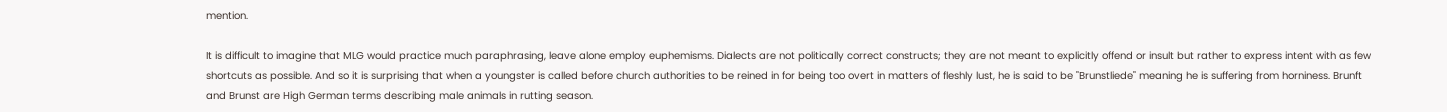mention.

It is difficult to imagine that MLG would practice much paraphrasing, leave alone employ euphemisms. Dialects are not politically correct constructs; they are not meant to explicitly offend or insult but rather to express intent with as few shortcuts as possible. And so it is surprising that when a youngster is called before church authorities to be reined in for being too overt in matters of fleshly lust, he is said to be "Brunstliede" meaning he is suffering from horniness. Brunft and Brunst are High German terms describing male animals in rutting season.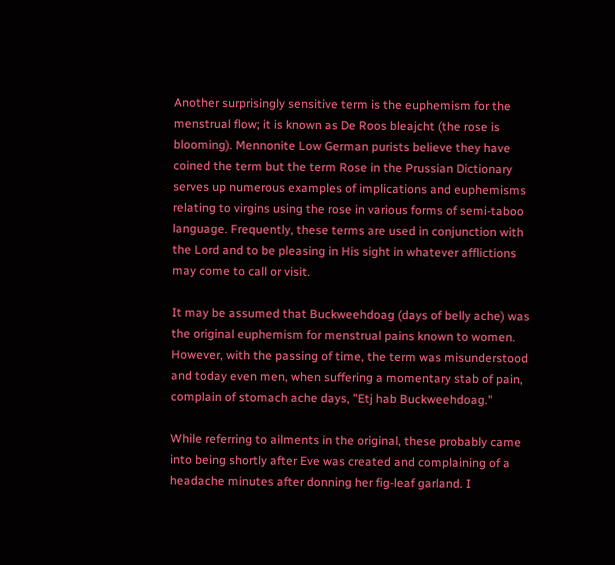Another surprisingly sensitive term is the euphemism for the menstrual flow; it is known as De Roos bleajcht (the rose is blooming). Mennonite Low German purists believe they have coined the term but the term Rose in the Prussian Dictionary serves up numerous examples of implications and euphemisms relating to virgins using the rose in various forms of semi-taboo language. Frequently, these terms are used in conjunction with the Lord and to be pleasing in His sight in whatever afflictions may come to call or visit.

It may be assumed that Buckweehdoag (days of belly ache) was the original euphemism for menstrual pains known to women. However, with the passing of time, the term was misunderstood and today even men, when suffering a momentary stab of pain, complain of stomach ache days, "Etj hab Buckweehdoag."

While referring to ailments in the original, these probably came into being shortly after Eve was created and complaining of a headache minutes after donning her fig-leaf garland. I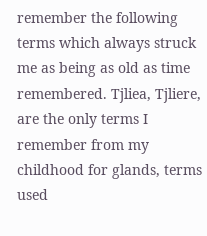remember the following terms which always struck me as being as old as time remembered. Tjliea, Tjliere, are the only terms I remember from my childhood for glands, terms used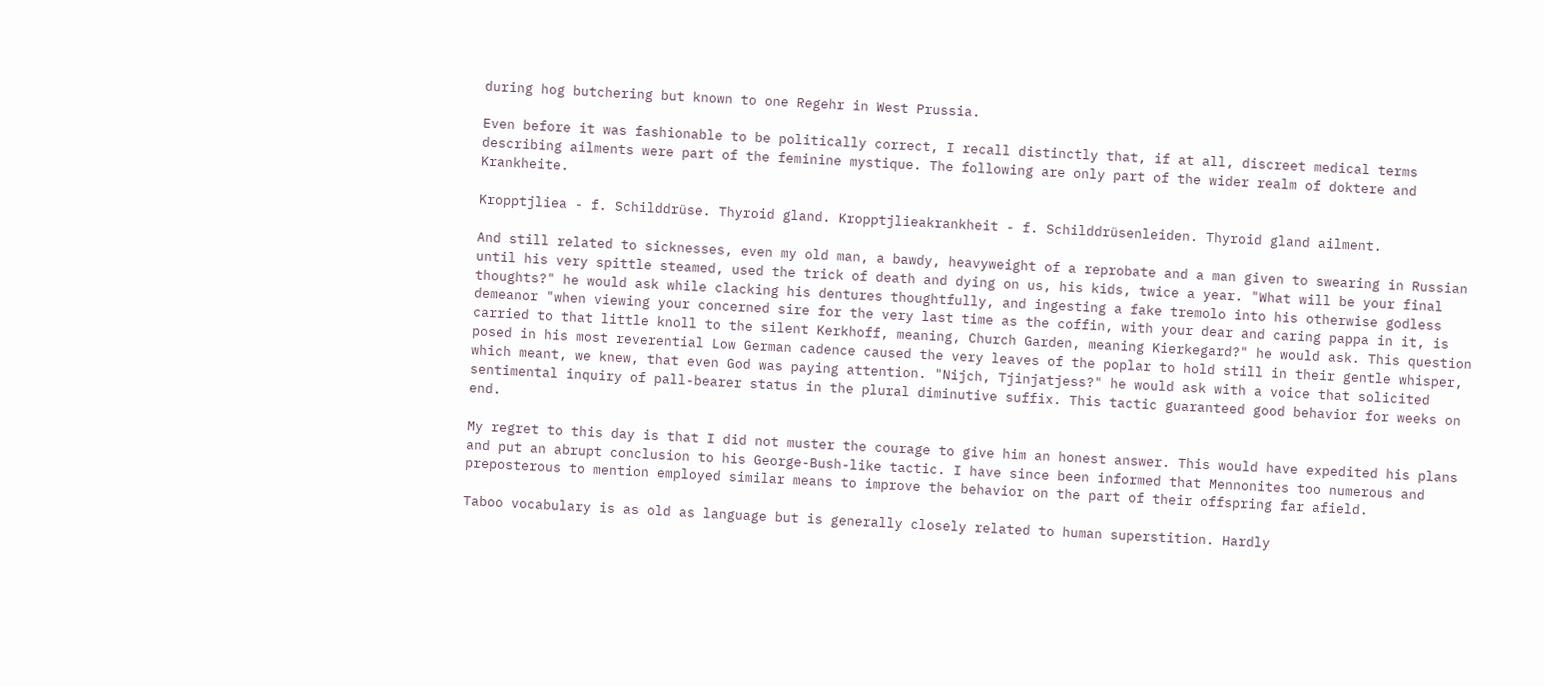during hog butchering but known to one Regehr in West Prussia.

Even before it was fashionable to be politically correct, I recall distinctly that, if at all, discreet medical terms describing ailments were part of the feminine mystique. The following are only part of the wider realm of doktere and Krankheite.

Kropptjliea - f. Schilddrüse. Thyroid gland. Kropptjlieakrankheit - f. Schilddrüsenleiden. Thyroid gland ailment.

And still related to sicknesses, even my old man, a bawdy, heavyweight of a reprobate and a man given to swearing in Russian until his very spittle steamed, used the trick of death and dying on us, his kids, twice a year. "What will be your final thoughts?" he would ask while clacking his dentures thoughtfully, and ingesting a fake tremolo into his otherwise godless demeanor "when viewing your concerned sire for the very last time as the coffin, with your dear and caring pappa in it, is carried to that little knoll to the silent Kerkhoff, meaning, Church Garden, meaning Kierkegard?" he would ask. This question posed in his most reverential Low German cadence caused the very leaves of the poplar to hold still in their gentle whisper, which meant, we knew, that even God was paying attention. "Nijch, Tjinjatjess?" he would ask with a voice that solicited sentimental inquiry of pall-bearer status in the plural diminutive suffix. This tactic guaranteed good behavior for weeks on end.

My regret to this day is that I did not muster the courage to give him an honest answer. This would have expedited his plans and put an abrupt conclusion to his George-Bush-like tactic. I have since been informed that Mennonites too numerous and preposterous to mention employed similar means to improve the behavior on the part of their offspring far afield.

Taboo vocabulary is as old as language but is generally closely related to human superstition. Hardly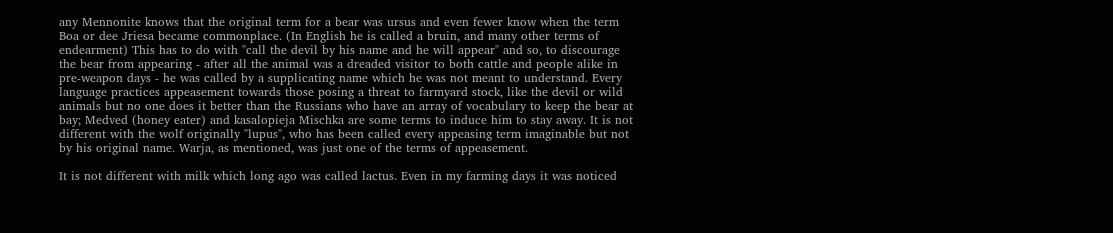any Mennonite knows that the original term for a bear was ursus and even fewer know when the term Boa or dee Jriesa became commonplace. (In English he is called a bruin, and many other terms of endearment) This has to do with "call the devil by his name and he will appear" and so, to discourage the bear from appearing - after all the animal was a dreaded visitor to both cattle and people alike in pre-weapon days - he was called by a supplicating name which he was not meant to understand. Every language practices appeasement towards those posing a threat to farmyard stock, like the devil or wild animals but no one does it better than the Russians who have an array of vocabulary to keep the bear at bay; Medved (honey eater) and kasalopieja Mischka are some terms to induce him to stay away. It is not different with the wolf originally "lupus", who has been called every appeasing term imaginable but not by his original name. Warja, as mentioned, was just one of the terms of appeasement.

It is not different with milk which long ago was called lactus. Even in my farming days it was noticed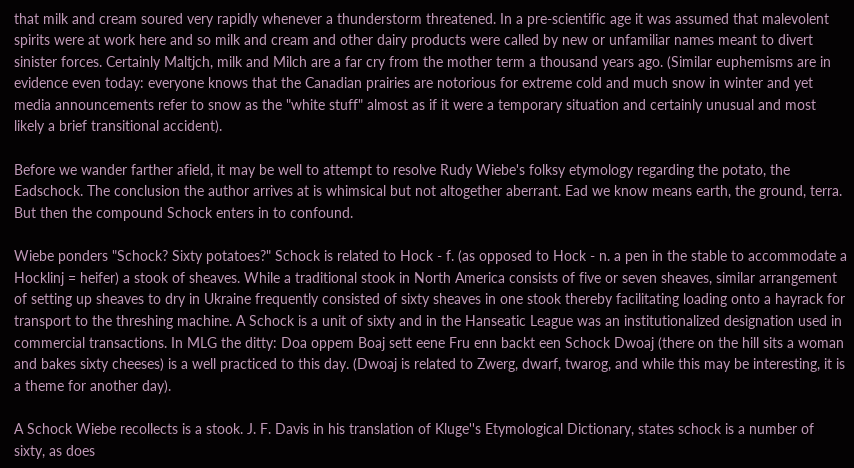that milk and cream soured very rapidly whenever a thunderstorm threatened. In a pre-scientific age it was assumed that malevolent spirits were at work here and so milk and cream and other dairy products were called by new or unfamiliar names meant to divert sinister forces. Certainly Maltjch, milk and Milch are a far cry from the mother term a thousand years ago. (Similar euphemisms are in evidence even today: everyone knows that the Canadian prairies are notorious for extreme cold and much snow in winter and yet media announcements refer to snow as the "white stuff" almost as if it were a temporary situation and certainly unusual and most likely a brief transitional accident).

Before we wander farther afield, it may be well to attempt to resolve Rudy Wiebe's folksy etymology regarding the potato, the Eadschock. The conclusion the author arrives at is whimsical but not altogether aberrant. Ead we know means earth, the ground, terra. But then the compound Schock enters in to confound.

Wiebe ponders "Schock? Sixty potatoes?" Schock is related to Hock - f. (as opposed to Hock - n. a pen in the stable to accommodate a Hocklinj = heifer) a stook of sheaves. While a traditional stook in North America consists of five or seven sheaves, similar arrangement of setting up sheaves to dry in Ukraine frequently consisted of sixty sheaves in one stook thereby facilitating loading onto a hayrack for transport to the threshing machine. A Schock is a unit of sixty and in the Hanseatic League was an institutionalized designation used in commercial transactions. In MLG the ditty: Doa oppem Boaj sett eene Fru enn backt een Schock Dwoaj (there on the hill sits a woman and bakes sixty cheeses) is a well practiced to this day. (Dwoaj is related to Zwerg, dwarf, twarog, and while this may be interesting, it is a theme for another day).

A Schock Wiebe recollects is a stook. J. F. Davis in his translation of Kluge''s Etymological Dictionary, states schock is a number of sixty, as does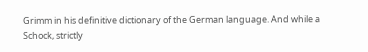Grimm in his definitive dictionary of the German language. And while a Schock, strictly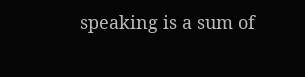speaking is a sum of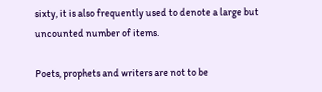sixty, it is also frequently used to denote a large but uncounted number of items.

Poets, prophets and writers are not to be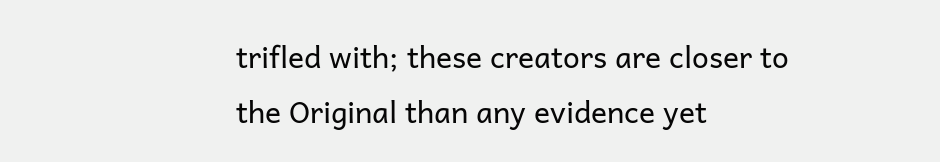trifled with; these creators are closer to the Original than any evidence yet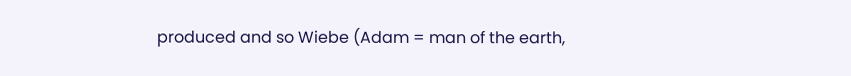produced and so Wiebe (Adam = man of the earth,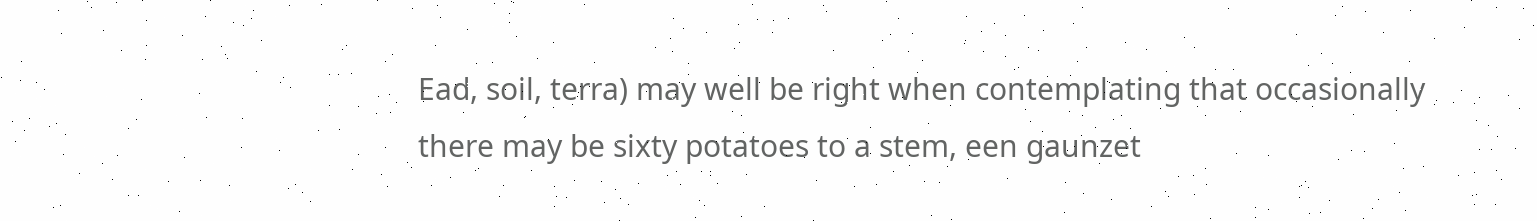Ead, soil, terra) may well be right when contemplating that occasionally there may be sixty potatoes to a stem, een gaunzet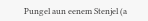Pungel aun eenem Stenjel (a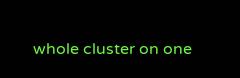whole cluster on one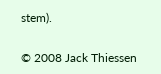stem).

© 2008 Jack Thiessen